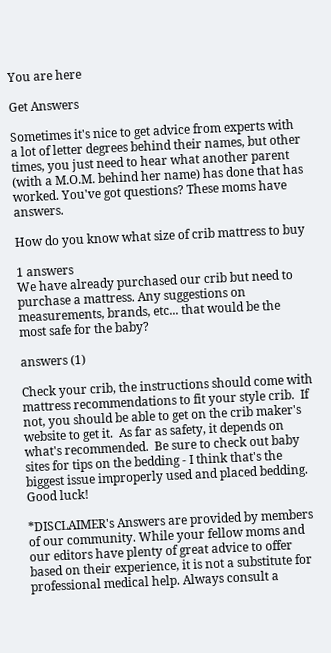You are here

Get Answers

Sometimes it's nice to get advice from experts with a lot of letter degrees behind their names, but other times, you just need to hear what another parent (with a M.O.M. behind her name) has done that has worked. You've got questions? These moms have answers.

How do you know what size of crib mattress to buy

1 answers
We have already purchased our crib but need to purchase a mattress. Any suggestions on measurements, brands, etc... that would be the most safe for the baby?

answers (1)

Check your crib, the instructions should come with mattress recommendations to fit your style crib.  If not, you should be able to get on the crib maker's website to get it.  As far as safety, it depends on what's recommended.  Be sure to check out baby sites for tips on the bedding - I think that's the biggest issue improperly used and placed bedding.  Good luck!

*DISCLAIMER's Answers are provided by members of our community. While your fellow moms and our editors have plenty of great advice to offer based on their experience, it is not a substitute for professional medical help. Always consult a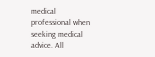medical professional when seeking medical advice. All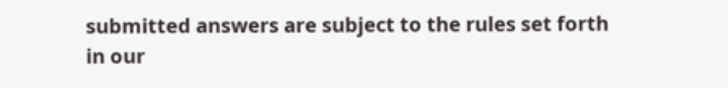submitted answers are subject to the rules set forth in our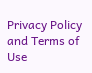Privacy Policy and Terms of Use